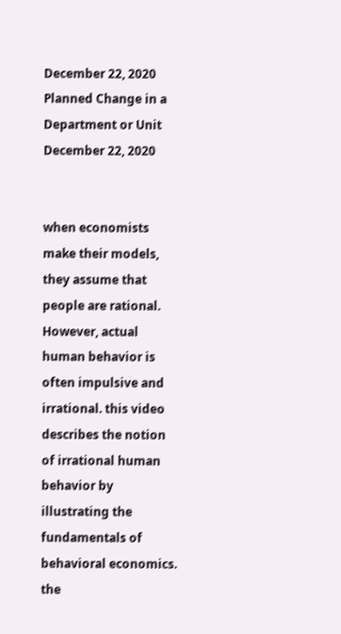December 22, 2020
Planned Change in a Department or Unit
December 22, 2020


when economists make their models, they assume that people are rational. However, actual human behavior is often impulsive and irrational. this video describes the notion of irrational human behavior by illustrating the fundamentals of behavioral economics. the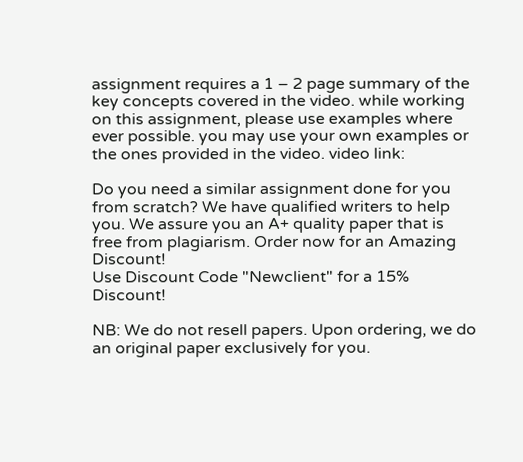assignment requires a 1 – 2 page summary of the key concepts covered in the video. while working on this assignment, please use examples where ever possible. you may use your own examples or the ones provided in the video. video link:

Do you need a similar assignment done for you from scratch? We have qualified writers to help you. We assure you an A+ quality paper that is free from plagiarism. Order now for an Amazing Discount!
Use Discount Code "Newclient" for a 15% Discount!

NB: We do not resell papers. Upon ordering, we do an original paper exclusively for you.